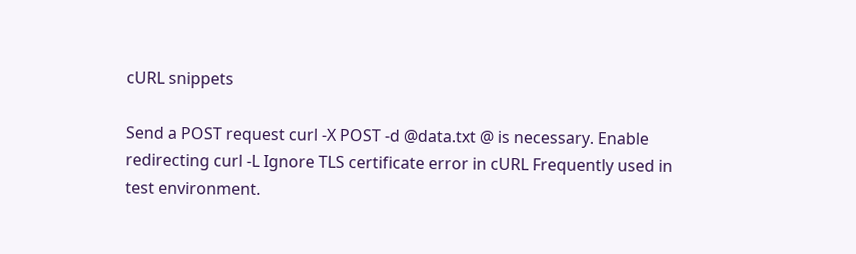cURL snippets

Send a POST request curl -X POST -d @data.txt @ is necessary. Enable redirecting curl -L Ignore TLS certificate error in cURL Frequently used in test environment.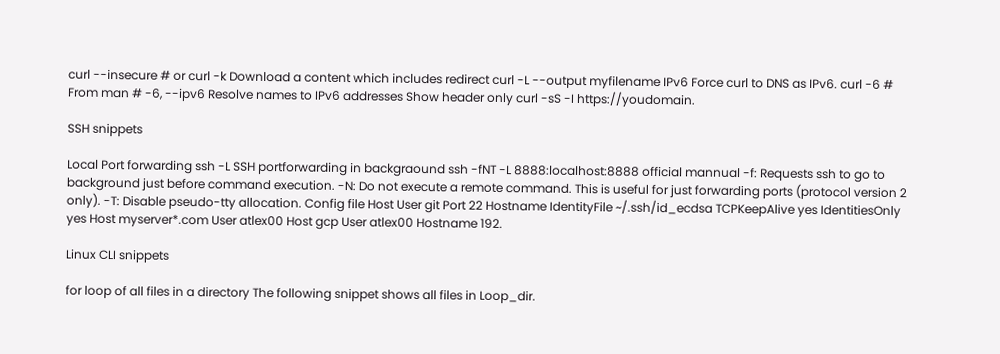curl --insecure # or curl -k Download a content which includes redirect curl -L --output myfilename IPv6 Force curl to DNS as IPv6. curl -6 # From man # -6, --ipv6 Resolve names to IPv6 addresses Show header only curl -sS -I https://youdomain.

SSH snippets

Local Port forwarding ssh -L SSH portforwarding in backgraound ssh -fNT -L 8888:localhost:8888 official mannual -f: Requests ssh to go to background just before command execution. -N: Do not execute a remote command. This is useful for just forwarding ports (protocol version 2 only). -T: Disable pseudo-tty allocation. Config file Host User git Port 22 Hostname IdentityFile ~/.ssh/id_ecdsa TCPKeepAlive yes IdentitiesOnly yes Host myserver*.com User atlex00 Host gcp User atlex00 Hostname 192.

Linux CLI snippets

for loop of all files in a directory The following snippet shows all files in Loop_dir.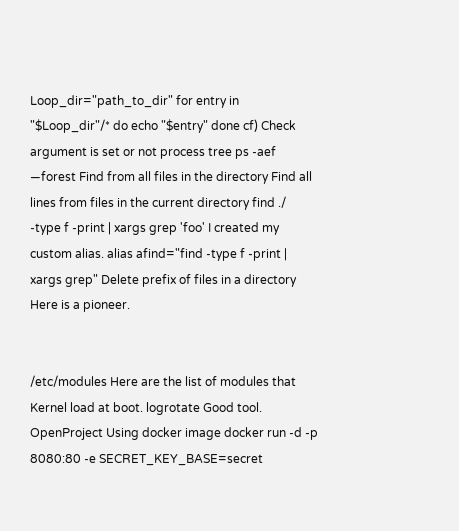Loop_dir="path_to_dir" for entry in "$Loop_dir"/* do echo "$entry" done cf) Check argument is set or not process tree ps -aef —forest Find from all files in the directory Find all lines from files in the current directory find ./ -type f -print | xargs grep 'foo' I created my custom alias. alias afind="find -type f -print | xargs grep" Delete prefix of files in a directory Here is a pioneer.


/etc/modules Here are the list of modules that Kernel load at boot. logrotate Good tool. OpenProject Using docker image docker run -d -p 8080:80 -e SECRET_KEY_BASE=secret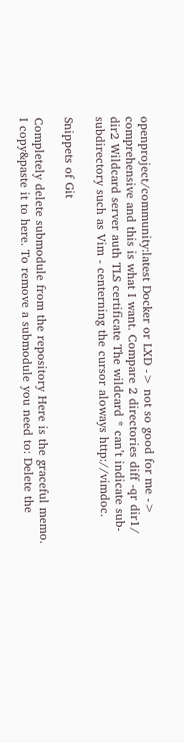openproject/community:latest Docker or LXD -> not so good for me -> comprehensive and this is what I want. Compare 2 directories diff -qr dir1/ dir2 Wildcard server auth TLS certificate The wildcard * can’t indicate sub-subdirectory such as Vim - centerning the cursor aloways http://vimdoc.

Snippets of Git

Completely delete submodule from the repository Here is the graceful memo. I copy&paste it to here. To remove a submodule you need to: Delete the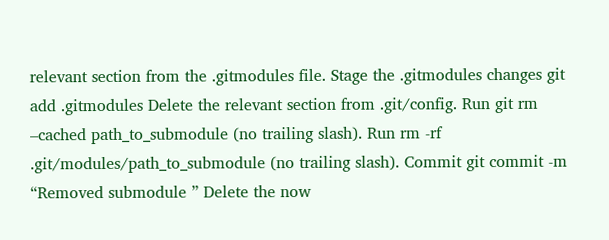relevant section from the .gitmodules file. Stage the .gitmodules changes git add .gitmodules Delete the relevant section from .git/config. Run git rm –cached path_to_submodule (no trailing slash). Run rm -rf .git/modules/path_to_submodule (no trailing slash). Commit git commit -m “Removed submodule ” Delete the now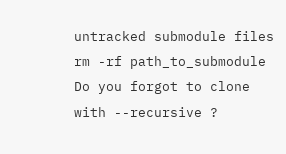untracked submodule files rm -rf path_to_submodule Do you forgot to clone with --recursive ?